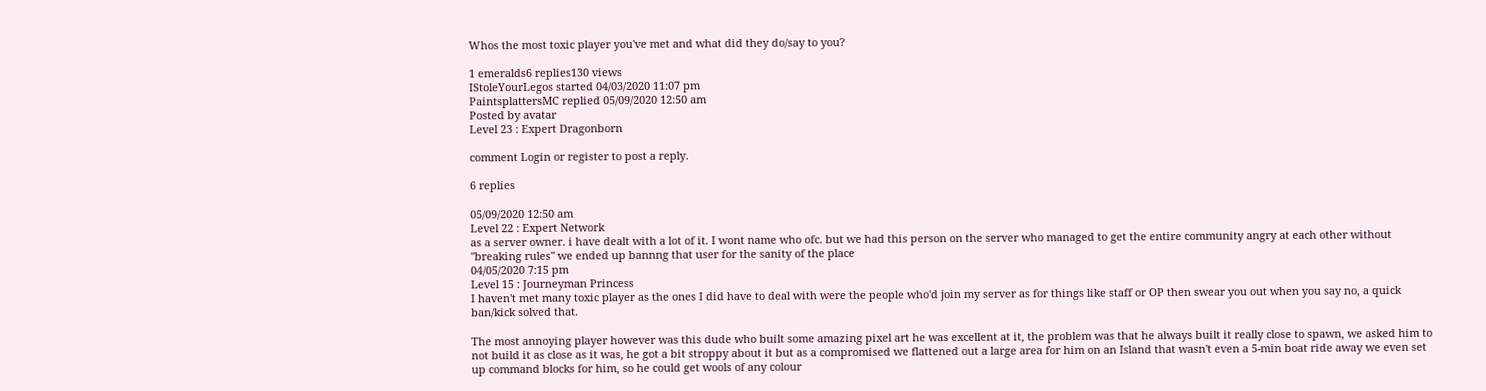Whos the most toxic player you've met and what did they do/say to you?

1 emeralds6 replies130 views
IStoleYourLegos started 04/03/2020 11:07 pm
PaintsplattersMC replied 05/09/2020 12:50 am
Posted by avatar
Level 23 : Expert Dragonborn

comment Login or register to post a reply.

6 replies

05/09/2020 12:50 am
Level 22 : Expert Network
as a server owner. i have dealt with a lot of it. I wont name who ofc. but we had this person on the server who managed to get the entire community angry at each other without "breaking rules" we ended up bannng that user for the sanity of the place
04/05/2020 7:15 pm
Level 15 : Journeyman Princess
I haven't met many toxic player as the ones I did have to deal with were the people who'd join my server as for things like staff or OP then swear you out when you say no, a quick ban/kick solved that.

The most annoying player however was this dude who built some amazing pixel art he was excellent at it, the problem was that he always built it really close to spawn, we asked him to not build it as close as it was, he got a bit stroppy about it but as a compromised we flattened out a large area for him on an Island that wasn't even a 5-min boat ride away we even set up command blocks for him, so he could get wools of any colour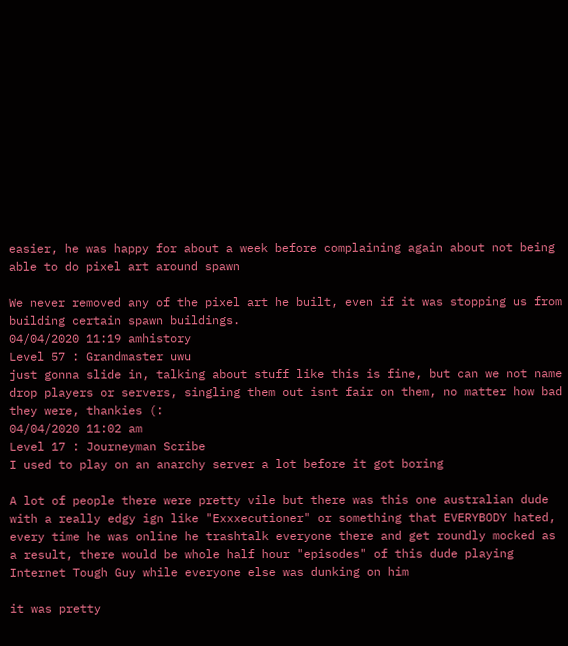easier, he was happy for about a week before complaining again about not being able to do pixel art around spawn

We never removed any of the pixel art he built, even if it was stopping us from building certain spawn buildings.
04/04/2020 11:19 amhistory
Level 57 : Grandmaster uwu
just gonna slide in, talking about stuff like this is fine, but can we not name drop players or servers, singling them out isnt fair on them, no matter how bad they were, thankies (:
04/04/2020 11:02 am
Level 17 : Journeyman Scribe
I used to play on an anarchy server a lot before it got boring

A lot of people there were pretty vile but there was this one australian dude with a really edgy ign like "Exxxecutioner" or something that EVERYBODY hated, every time he was online he trashtalk everyone there and get roundly mocked as a result, there would be whole half hour "episodes" of this dude playing Internet Tough Guy while everyone else was dunking on him

it was pretty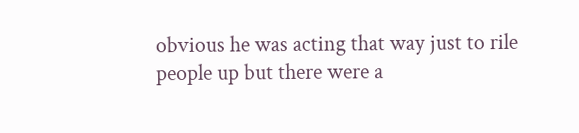obvious he was acting that way just to rile people up but there were a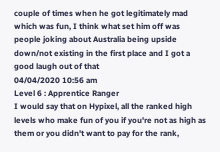couple of times when he got legitimately mad which was fun, I think what set him off was people joking about Australia being upside down/not existing in the first place and I got a good laugh out of that
04/04/2020 10:56 am
Level 6 : Apprentice Ranger
I would say that on Hypixel, all the ranked high levels who make fun of you if you're not as high as them or you didn't want to pay for the rank,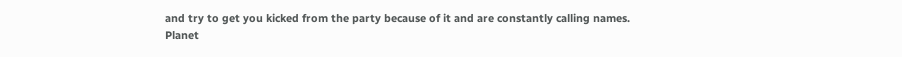and try to get you kicked from the party because of it and are constantly calling names.
Planet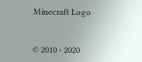Minecraft Logo


© 2010 - 2020